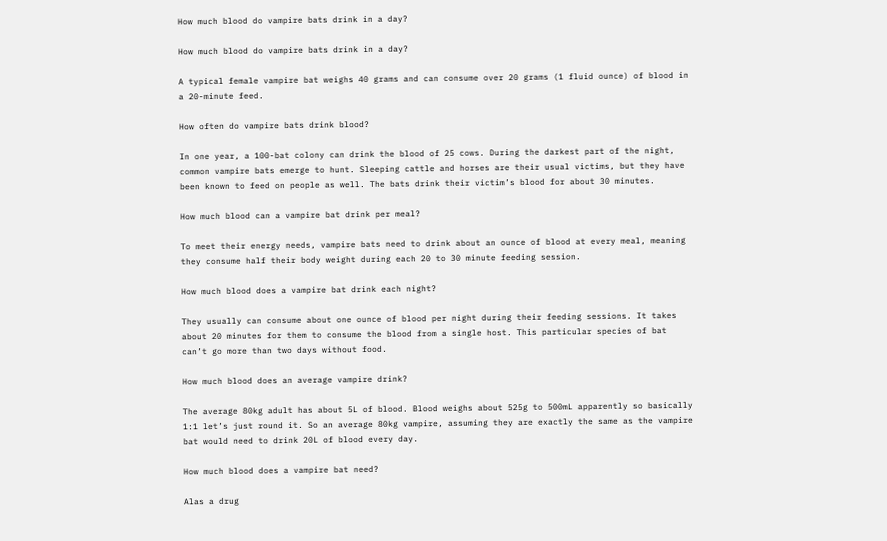How much blood do vampire bats drink in a day?

How much blood do vampire bats drink in a day?

A typical female vampire bat weighs 40 grams and can consume over 20 grams (1 fluid ounce) of blood in a 20-minute feed.

How often do vampire bats drink blood?

In one year, a 100-bat colony can drink the blood of 25 cows. During the darkest part of the night, common vampire bats emerge to hunt. Sleeping cattle and horses are their usual victims, but they have been known to feed on people as well. The bats drink their victim’s blood for about 30 minutes.

How much blood can a vampire bat drink per meal?

To meet their energy needs, vampire bats need to drink about an ounce of blood at every meal, meaning they consume half their body weight during each 20 to 30 minute feeding session.

How much blood does a vampire bat drink each night?

They usually can consume about one ounce of blood per night during their feeding sessions. It takes about 20 minutes for them to consume the blood from a single host. This particular species of bat can’t go more than two days without food.

How much blood does an average vampire drink?

The average 80kg adult has about 5L of blood. Blood weighs about 525g to 500mL apparently so basically 1:1 let’s just round it. So an average 80kg vampire, assuming they are exactly the same as the vampire bat would need to drink 20L of blood every day.

How much blood does a vampire bat need?

Alas a drug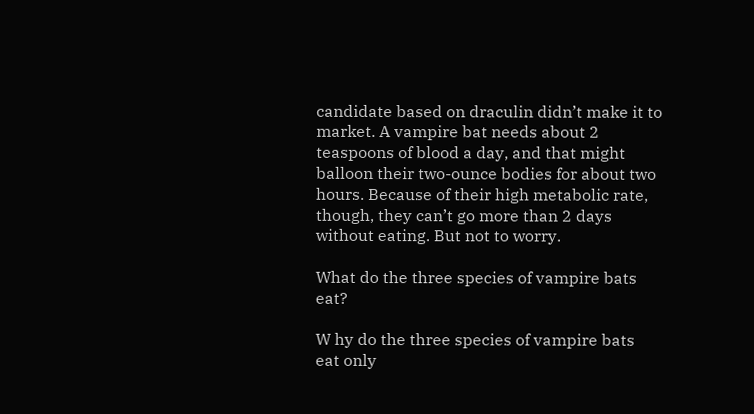candidate based on draculin didn’t make it to market. A vampire bat needs about 2 teaspoons of blood a day, and that might balloon their two-ounce bodies for about two hours. Because of their high metabolic rate, though, they can’t go more than 2 days without eating. But not to worry.

What do the three species of vampire bats eat?

W hy do the three species of vampire bats eat only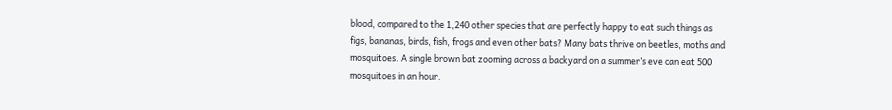blood, compared to the 1,240 other species that are perfectly happy to eat such things as figs, bananas, birds, fish, frogs and even other bats? Many bats thrive on beetles, moths and mosquitoes. A single brown bat zooming across a backyard on a summer’s eve can eat 500 mosquitoes in an hour.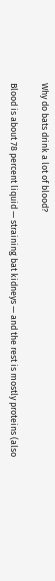Why do bats drink a lot of blood?

Blood is about 78 percent liquid — straining bat kidneys — and the rest is mostly proteins (also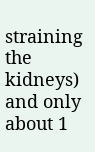straining the kidneys) and only about 1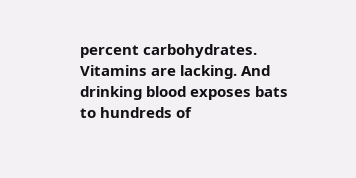percent carbohydrates. Vitamins are lacking. And drinking blood exposes bats to hundreds of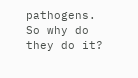pathogens. So why do they do it?